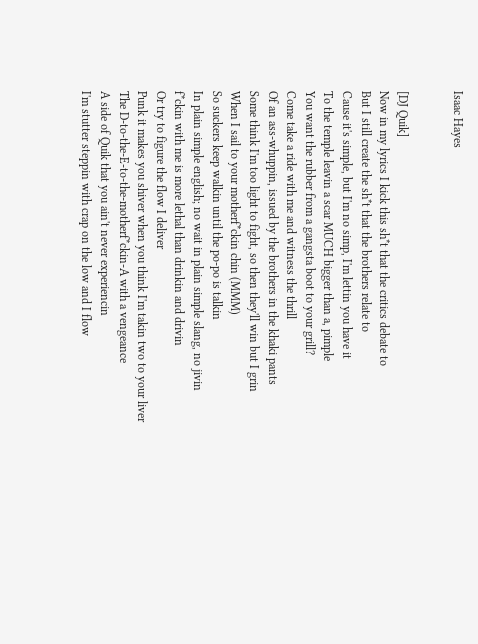Isaac Hayes


[DJ Quik]
Now in my lyrics I kick this sh*t that the critics debate to
But I still create the sh*t that the brothers relate to
Cause it's simple, but I'm no simp, I'm lettin you have it
To the temple leavin a scar MUCH bigger than a, pimple
You want the rubber from a gangsta boot to your grill?
Come take a ride with me and witness the thrill
Of an ass-whuppin, issued by the brothers in the khaki pants
Some think I'm too light to fight, so then they'll win but I grin
When I sail to your motherf*ckin chin (MMM)
So suckers keep walkin until the po-po is talkin
In plain simple english; no wait in plain simple slang, no jivin
f*ckin with me is more lethal than drinkin and drivin
Or try to figure the flow I deliver
Punk it makes you shiver when you think I'm takin two to your liver
The D-to-the-E-to-the-motherf*ckin-A with a vengeance
A side of Quik that you ain't never experiencin
I'm stutter steppin with crap on the low and I flow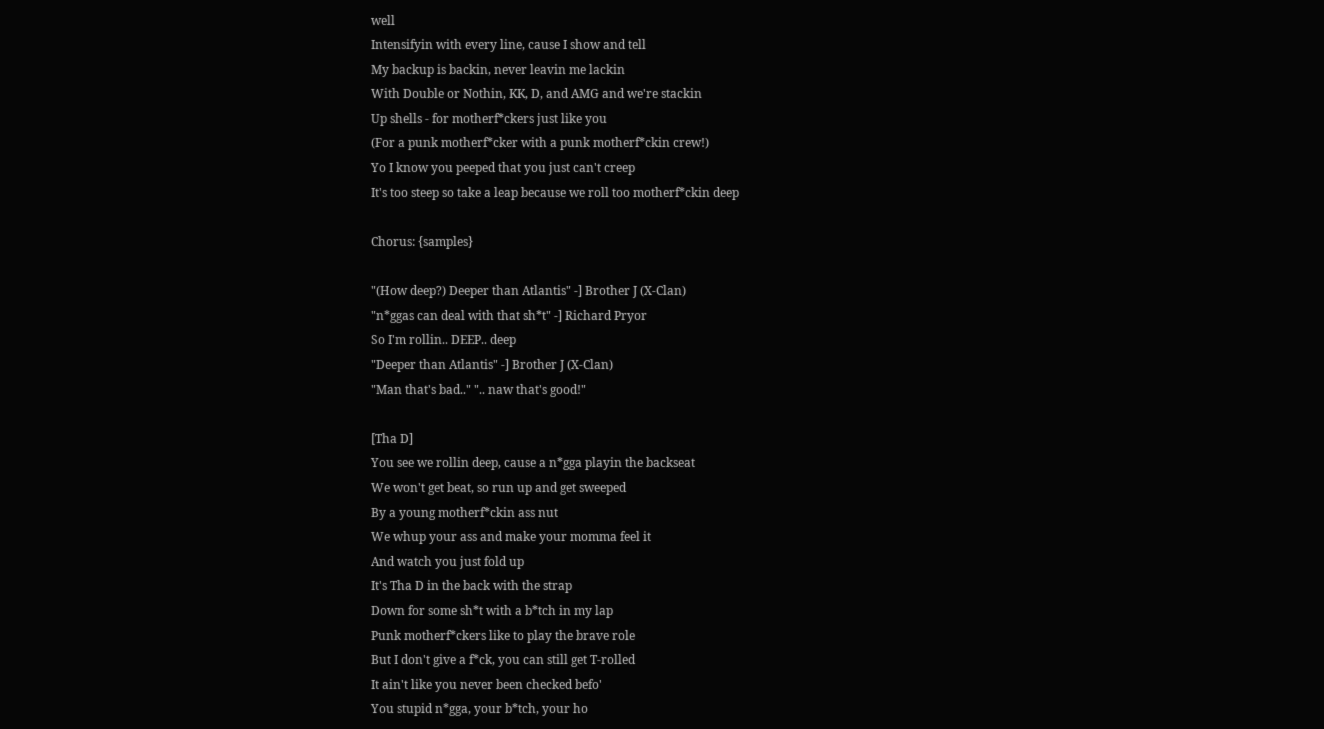well
Intensifyin with every line, cause I show and tell
My backup is backin, never leavin me lackin
With Double or Nothin, KK, D, and AMG and we're stackin
Up shells - for motherf*ckers just like you
(For a punk motherf*cker with a punk motherf*ckin crew!)
Yo I know you peeped that you just can't creep
It's too steep so take a leap because we roll too motherf*ckin deep

Chorus: {samples}

"(How deep?) Deeper than Atlantis" -] Brother J (X-Clan)
"n*ggas can deal with that sh*t" -] Richard Pryor
So I'm rollin.. DEEP.. deep
"Deeper than Atlantis" -] Brother J (X-Clan)
"Man that's bad.." ".. naw that's good!"

[Tha D]
You see we rollin deep, cause a n*gga playin the backseat
We won't get beat, so run up and get sweeped
By a young motherf*ckin ass nut
We whup your ass and make your momma feel it
And watch you just fold up
It's Tha D in the back with the strap
Down for some sh*t with a b*tch in my lap
Punk motherf*ckers like to play the brave role
But I don't give a f*ck, you can still get T-rolled
It ain't like you never been checked befo'
You stupid n*gga, your b*tch, your ho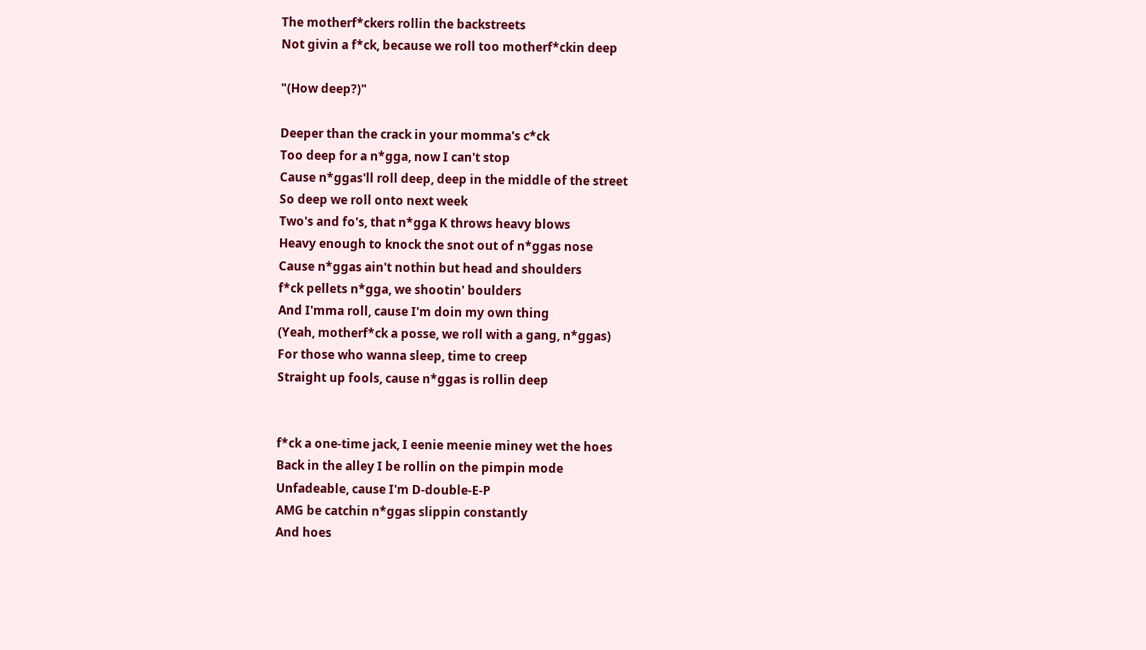The motherf*ckers rollin the backstreets
Not givin a f*ck, because we roll too motherf*ckin deep

"(How deep?)"

Deeper than the crack in your momma's c*ck
Too deep for a n*gga, now I can't stop
Cause n*ggas'll roll deep, deep in the middle of the street
So deep we roll onto next week
Two's and fo's, that n*gga K throws heavy blows
Heavy enough to knock the snot out of n*ggas nose
Cause n*ggas ain't nothin but head and shoulders
f*ck pellets n*gga, we shootin' boulders
And I'mma roll, cause I'm doin my own thing
(Yeah, motherf*ck a posse, we roll with a gang, n*ggas)
For those who wanna sleep, time to creep
Straight up fools, cause n*ggas is rollin deep


f*ck a one-time jack, I eenie meenie miney wet the hoes
Back in the alley I be rollin on the pimpin mode
Unfadeable, cause I'm D-double-E-P
AMG be catchin n*ggas slippin constantly
And hoes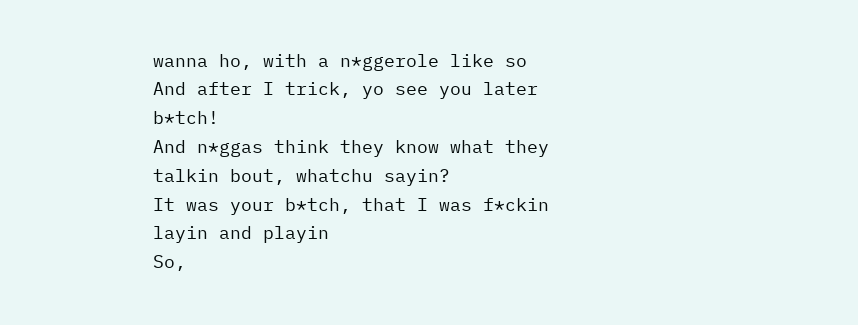wanna ho, with a n*ggerole like so
And after I trick, yo see you later b*tch!
And n*ggas think they know what they talkin bout, whatchu sayin?
It was your b*tch, that I was f*ckin layin and playin
So,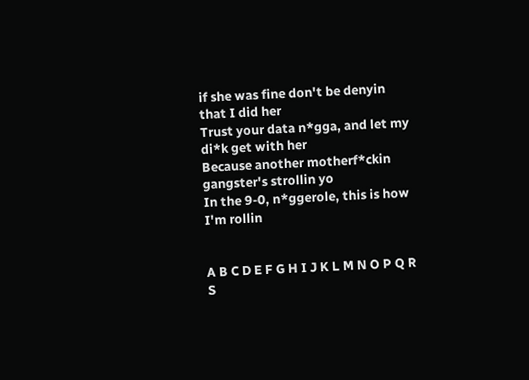if she was fine don't be denyin that I did her
Trust your data n*gga, and let my di*k get with her
Because another motherf*ckin gangster's strollin yo
In the 9-0, n*ggerole, this is how I'm rollin


A B C D E F G H I J K L M N O P Q R S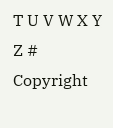T U V W X Y Z #
Copyright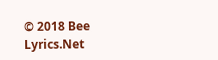© 2018 Bee Lyrics.Net